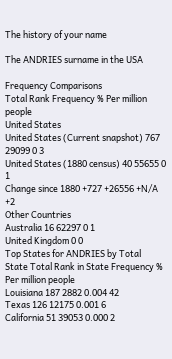The history of your name

The ANDRIES surname in the USA

Frequency Comparisons
Total Rank Frequency % Per million people
United States
United States (Current snapshot) 767 29099 0 3
United States (1880 census) 40 55655 0 1
Change since 1880 +727 +26556 +N/A +2
Other Countries
Australia 16 62297 0 1
United Kingdom 0 0
Top States for ANDRIES by Total
State Total Rank in State Frequency % Per million people
Louisiana 187 2882 0.004 42
Texas 126 12175 0.001 6
California 51 39053 0.000 2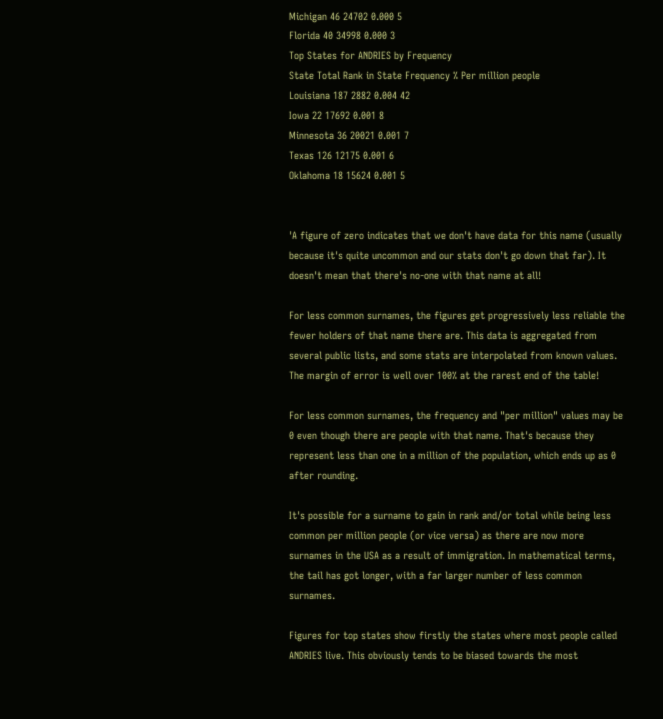Michigan 46 24702 0.000 5
Florida 40 34998 0.000 3
Top States for ANDRIES by Frequency
State Total Rank in State Frequency % Per million people
Louisiana 187 2882 0.004 42
Iowa 22 17692 0.001 8
Minnesota 36 20021 0.001 7
Texas 126 12175 0.001 6
Oklahoma 18 15624 0.001 5


'A figure of zero indicates that we don't have data for this name (usually because it's quite uncommon and our stats don't go down that far). It doesn't mean that there's no-one with that name at all!

For less common surnames, the figures get progressively less reliable the fewer holders of that name there are. This data is aggregated from several public lists, and some stats are interpolated from known values. The margin of error is well over 100% at the rarest end of the table!

For less common surnames, the frequency and "per million" values may be 0 even though there are people with that name. That's because they represent less than one in a million of the population, which ends up as 0 after rounding.

It's possible for a surname to gain in rank and/or total while being less common per million people (or vice versa) as there are now more surnames in the USA as a result of immigration. In mathematical terms, the tail has got longer, with a far larger number of less common surnames.

Figures for top states show firstly the states where most people called ANDRIES live. This obviously tends to be biased towards the most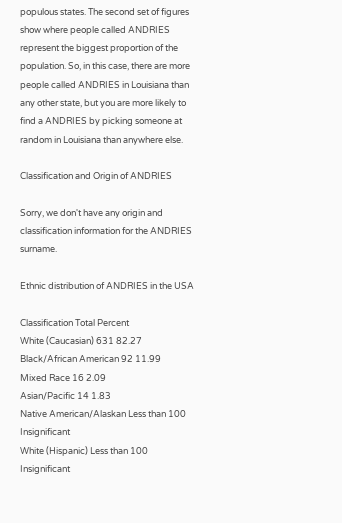populous states. The second set of figures show where people called ANDRIES represent the biggest proportion of the population. So, in this case, there are more people called ANDRIES in Louisiana than any other state, but you are more likely to find a ANDRIES by picking someone at random in Louisiana than anywhere else.

Classification and Origin of ANDRIES

Sorry, we don't have any origin and classification information for the ANDRIES surname.

Ethnic distribution of ANDRIES in the USA

Classification Total Percent
White (Caucasian) 631 82.27
Black/African American 92 11.99
Mixed Race 16 2.09
Asian/Pacific 14 1.83
Native American/Alaskan Less than 100 Insignificant
White (Hispanic) Less than 100 Insignificant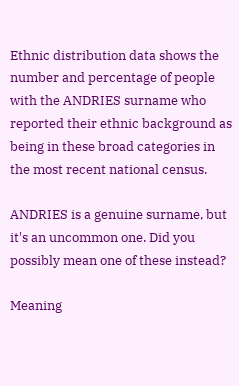Ethnic distribution data shows the number and percentage of people with the ANDRIES surname who reported their ethnic background as being in these broad categories in the most recent national census.

ANDRIES is a genuine surname, but it's an uncommon one. Did you possibly mean one of these instead?

Meaning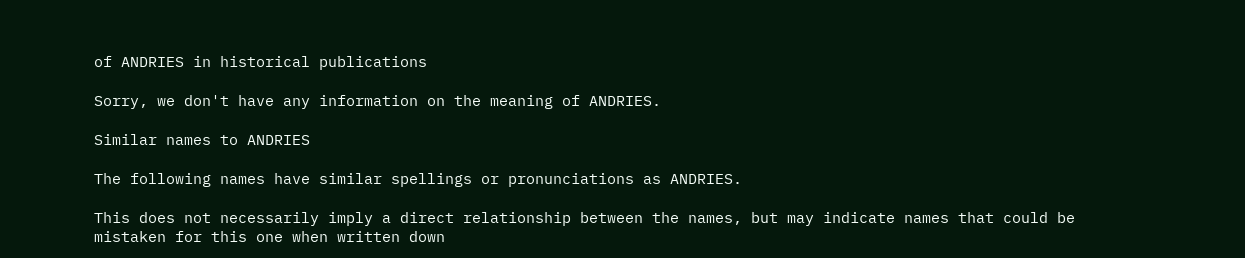of ANDRIES in historical publications

Sorry, we don't have any information on the meaning of ANDRIES.

Similar names to ANDRIES

The following names have similar spellings or pronunciations as ANDRIES.

This does not necessarily imply a direct relationship between the names, but may indicate names that could be mistaken for this one when written down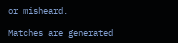or misheard.

Matches are generated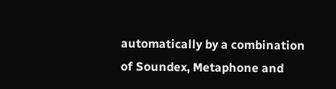automatically by a combination of Soundex, Metaphone and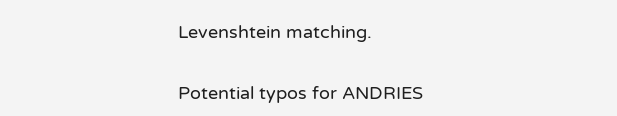Levenshtein matching.

Potential typos for ANDRIES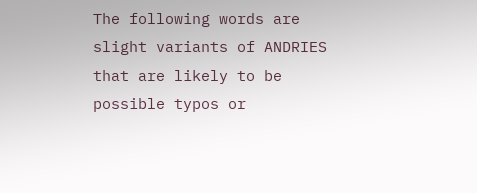The following words are slight variants of ANDRIES that are likely to be possible typos or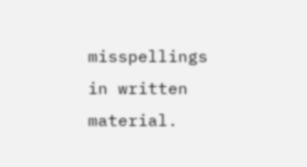misspellings in written material.